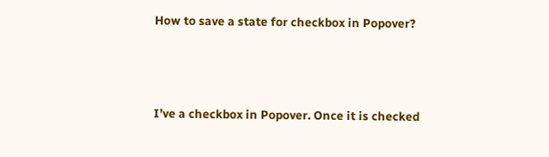How to save a state for checkbox in Popover?



I’ve a checkbox in Popover. Once it is checked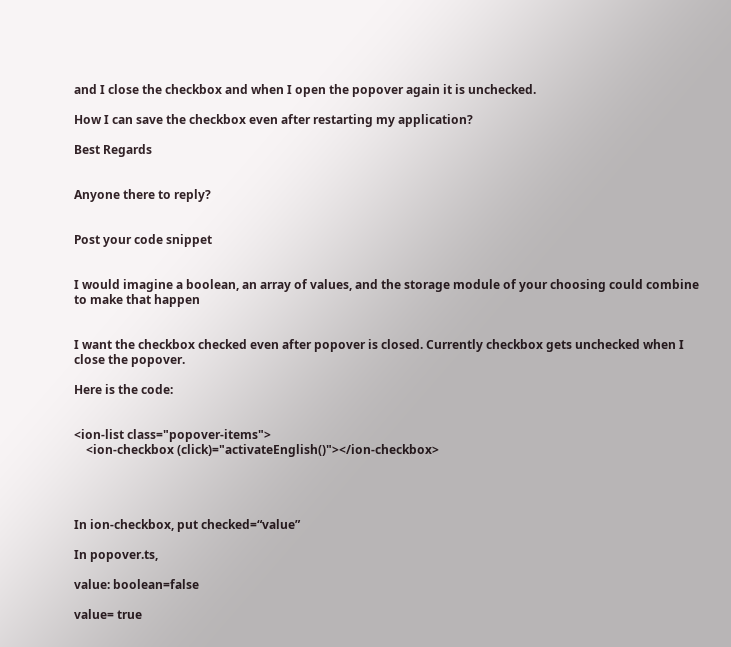and I close the checkbox and when I open the popover again it is unchecked.

How I can save the checkbox even after restarting my application?

Best Regards


Anyone there to reply?


Post your code snippet


I would imagine a boolean, an array of values, and the storage module of your choosing could combine to make that happen


I want the checkbox checked even after popover is closed. Currently checkbox gets unchecked when I close the popover.

Here is the code:


<ion-list class="popover-items">
    <ion-checkbox (click)="activateEnglish()"></ion-checkbox>




In ion-checkbox, put checked=“value”

In popover.ts,

value: boolean=false

value= true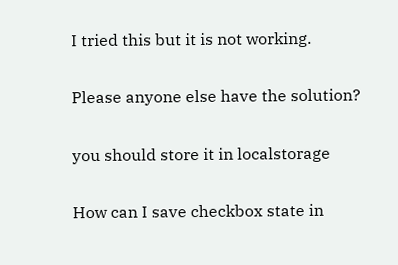I tried this but it is not working.


Please anyone else have the solution?


you should store it in localstorage


How can I save checkbox state in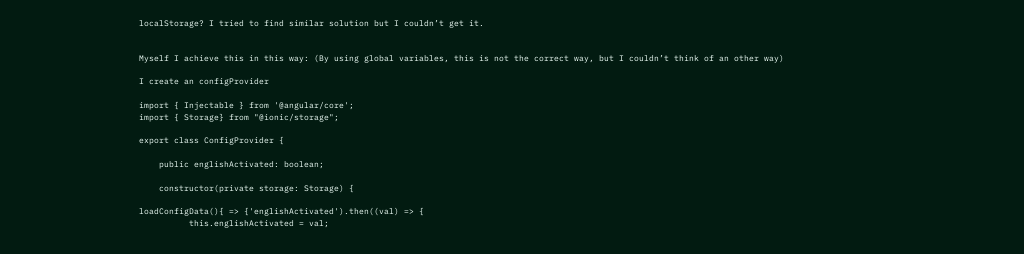localStorage? I tried to find similar solution but I couldn’t get it.


Myself I achieve this in this way: (By using global variables, this is not the correct way, but I couldn’t think of an other way)

I create an configProvider

import { Injectable } from '@angular/core';
import { Storage} from "@ionic/storage";

export class ConfigProvider {

    public englishActivated: boolean;

    constructor(private storage: Storage) {

loadConfigData(){ => {'englishActivated').then((val) => {
          this.englishActivated = val;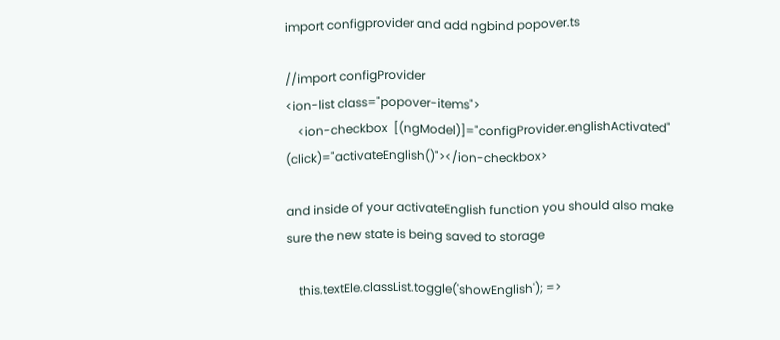import configprovider and add ngbind popover.ts

//import configProvider
<ion-list class="popover-items">
    <ion-checkbox  [(ngModel)]="configProvider.englishActivated" (click)="activateEnglish()"></ion-checkbox>

and inside of your activateEnglish function you should also make sure the new state is being saved to storage

    this.textEle.classList.toggle('showEnglish'); =>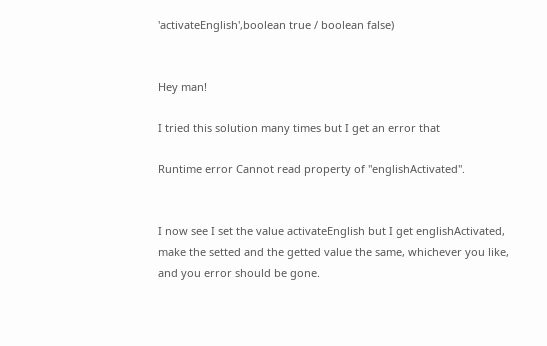'activateEnglish',boolean true / boolean false)


Hey man!

I tried this solution many times but I get an error that

Runtime error Cannot read property of "englishActivated".


I now see I set the value activateEnglish but I get englishActivated, make the setted and the getted value the same, whichever you like, and you error should be gone.